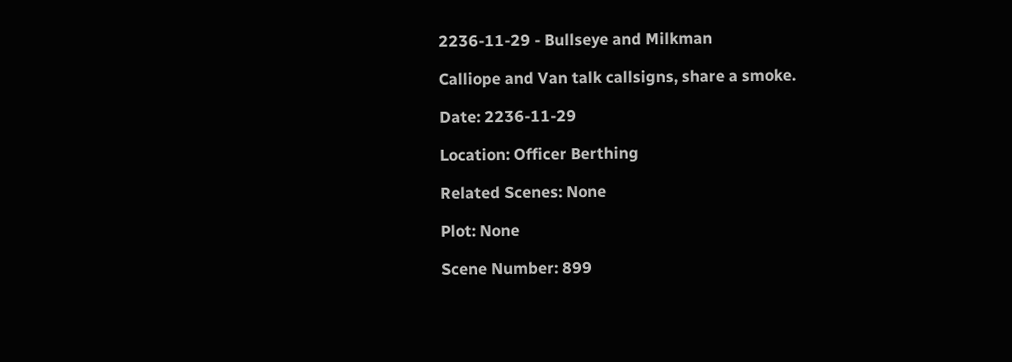2236-11-29 - Bullseye and Milkman

Calliope and Van talk callsigns, share a smoke.

Date: 2236-11-29

Location: Officer Berthing

Related Scenes: None

Plot: None

Scene Number: 899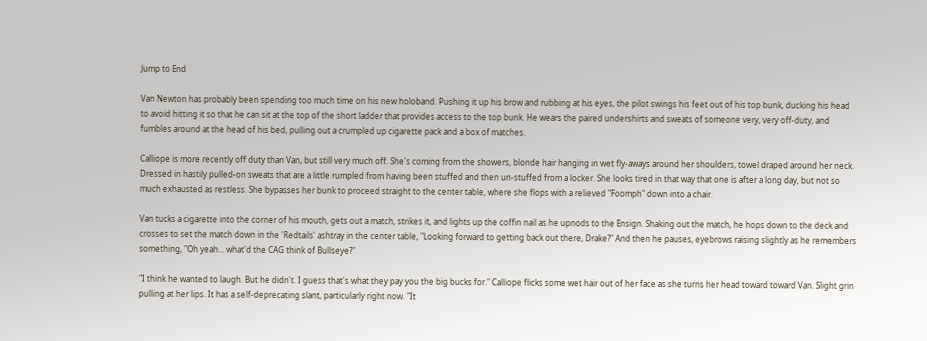Jump to End

Van Newton has probably been spending too much time on his new holoband. Pushing it up his brow and rubbing at his eyes, the pilot swings his feet out of his top bunk, ducking his head to avoid hitting it so that he can sit at the top of the short ladder that provides access to the top bunk. He wears the paired undershirts and sweats of someone very, very off-duty, and fumbles around at the head of his bed, pulling out a crumpled up cigarette pack and a box of matches.

Calliope is more recently off duty than Van, but still very much off. She's coming from the showers, blonde hair hanging in wet fly-aways around her shoulders, towel draped around her neck. Dressed in hastily pulled-on sweats that are a little rumpled from having been stuffed and then un-stuffed from a locker. She looks tired in that way that one is after a long day, but not so much exhausted as restless. She bypasses her bunk to proceed straight to the center table, where she flops with a relieved "Foomph" down into a chair.

Van tucks a cigarette into the corner of his mouth, gets out a match, strikes it, and lights up the coffin nail as he upnods to the Ensign. Shaking out the match, he hops down to the deck and crosses to set the match down in the 'Redtails' ashtray in the center table, "Looking forward to getting back out there, Drake?" And then he pauses, eyebrows raising slightly as he remembers something, "Oh yeah... what'd the CAG think of Bullseye?"

"I think he wanted to laugh. But he didn't. I guess that's what they pay you the big bucks for." Calliope flicks some wet hair out of her face as she turns her head toward toward Van. Slight grin pulling at her lips. It has a self-deprecating slant, particularly right now. "It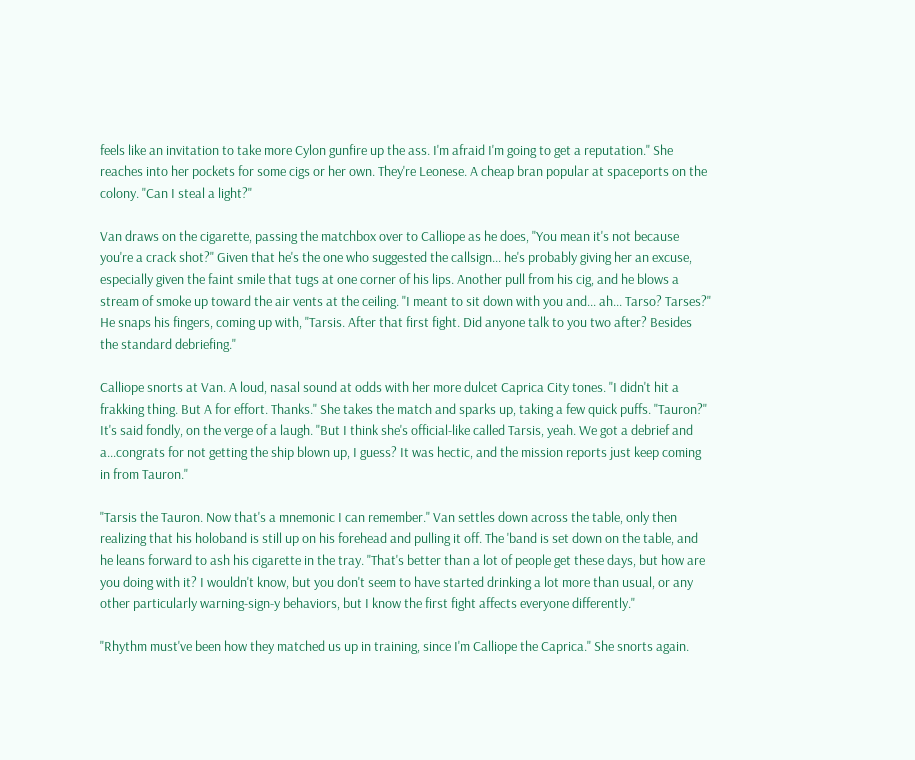feels like an invitation to take more Cylon gunfire up the ass. I'm afraid I'm going to get a reputation." She reaches into her pockets for some cigs or her own. They're Leonese. A cheap bran popular at spaceports on the colony. "Can I steal a light?"

Van draws on the cigarette, passing the matchbox over to Calliope as he does, "You mean it's not because you're a crack shot?" Given that he's the one who suggested the callsign... he's probably giving her an excuse, especially given the faint smile that tugs at one corner of his lips. Another pull from his cig, and he blows a stream of smoke up toward the air vents at the ceiling. "I meant to sit down with you and... ah... Tarso? Tarses?" He snaps his fingers, coming up with, "Tarsis. After that first fight. Did anyone talk to you two after? Besides the standard debriefing."

Calliope snorts at Van. A loud, nasal sound at odds with her more dulcet Caprica City tones. "I didn't hit a frakking thing. But A for effort. Thanks." She takes the match and sparks up, taking a few quick puffs. "Tauron?" It's said fondly, on the verge of a laugh. "But I think she's official-like called Tarsis, yeah. We got a debrief and a...congrats for not getting the ship blown up, I guess? It was hectic, and the mission reports just keep coming in from Tauron."

"Tarsis the Tauron. Now that's a mnemonic I can remember." Van settles down across the table, only then realizing that his holoband is still up on his forehead and pulling it off. The 'band is set down on the table, and he leans forward to ash his cigarette in the tray. "That's better than a lot of people get these days, but how are you doing with it? I wouldn't know, but you don't seem to have started drinking a lot more than usual, or any other particularly warning-sign-y behaviors, but I know the first fight affects everyone differently."

"Rhythm must've been how they matched us up in training, since I'm Calliope the Caprica." She snorts again.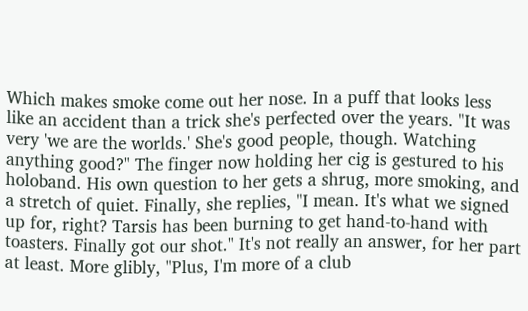Which makes smoke come out her nose. In a puff that looks less like an accident than a trick she's perfected over the years. "It was very 'we are the worlds.' She's good people, though. Watching anything good?" The finger now holding her cig is gestured to his holoband. His own question to her gets a shrug, more smoking, and a stretch of quiet. Finally, she replies, "I mean. It's what we signed up for, right? Tarsis has been burning to get hand-to-hand with toasters. Finally got our shot." It's not really an answer, for her part at least. More glibly, "Plus, I'm more of a club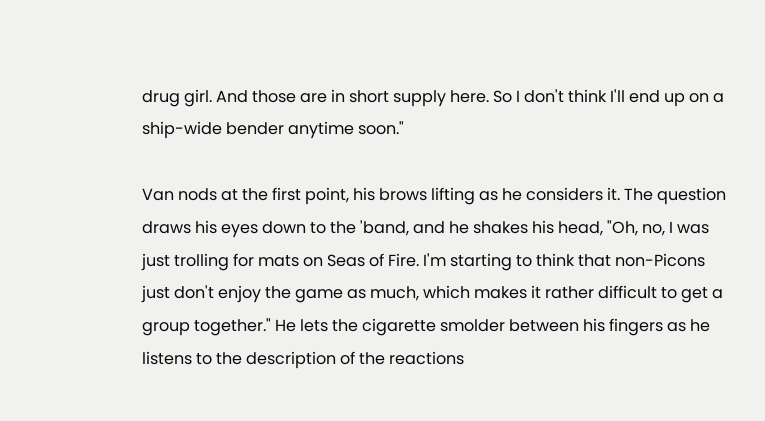drug girl. And those are in short supply here. So I don't think I'll end up on a ship-wide bender anytime soon."

Van nods at the first point, his brows lifting as he considers it. The question draws his eyes down to the 'band, and he shakes his head, "Oh, no, I was just trolling for mats on Seas of Fire. I'm starting to think that non-Picons just don't enjoy the game as much, which makes it rather difficult to get a group together." He lets the cigarette smolder between his fingers as he listens to the description of the reactions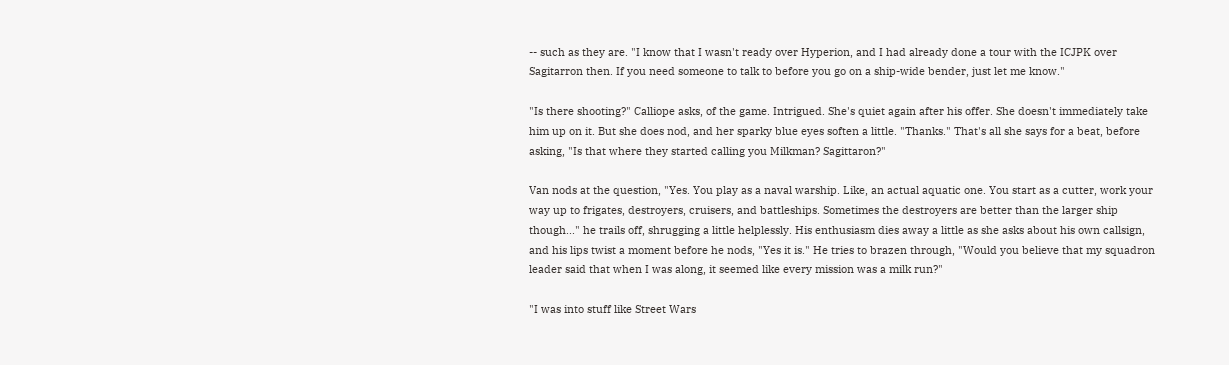-- such as they are. "I know that I wasn't ready over Hyperion, and I had already done a tour with the ICJPK over Sagitarron then. If you need someone to talk to before you go on a ship-wide bender, just let me know."

"Is there shooting?" Calliope asks, of the game. Intrigued. She's quiet again after his offer. She doesn't immediately take him up on it. But she does nod, and her sparky blue eyes soften a little. "Thanks." That's all she says for a beat, before asking, "Is that where they started calling you Milkman? Sagittaron?"

Van nods at the question, "Yes. You play as a naval warship. Like, an actual aquatic one. You start as a cutter, work your way up to frigates, destroyers, cruisers, and battleships. Sometimes the destroyers are better than the larger ship though..." he trails off, shrugging a little helplessly. His enthusiasm dies away a little as she asks about his own callsign, and his lips twist a moment before he nods, "Yes it is." He tries to brazen through, "Would you believe that my squadron leader said that when I was along, it seemed like every mission was a milk run?"

"I was into stuff like Street Wars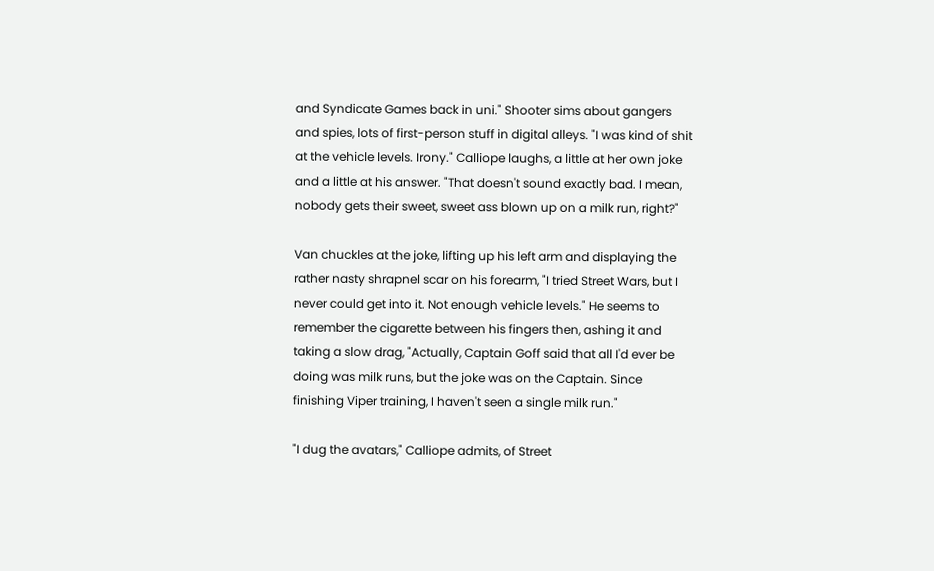and Syndicate Games back in uni." Shooter sims about gangers and spies, lots of first-person stuff in digital alleys. "I was kind of shit at the vehicle levels. Irony." Calliope laughs, a little at her own joke and a little at his answer. "That doesn't sound exactly bad. I mean, nobody gets their sweet, sweet ass blown up on a milk run, right?"

Van chuckles at the joke, lifting up his left arm and displaying the rather nasty shrapnel scar on his forearm, "I tried Street Wars, but I never could get into it. Not enough vehicle levels." He seems to remember the cigarette between his fingers then, ashing it and taking a slow drag, "Actually, Captain Goff said that all I'd ever be doing was milk runs, but the joke was on the Captain. Since finishing Viper training, I haven't seen a single milk run."

"I dug the avatars," Calliope admits, of Street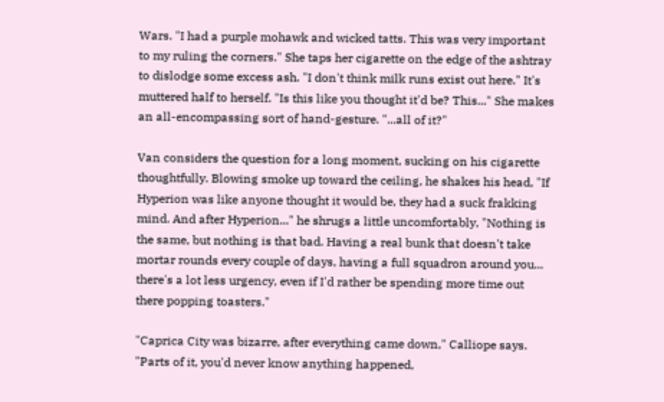Wars. "I had a purple mohawk and wicked tatts. This was very important to my ruling the corners." She taps her cigarette on the edge of the ashtray to dislodge some excess ash. "I don't think milk runs exist out here." It's muttered half to herself. "Is this like you thought it'd be? This..." She makes an all-encompassing sort of hand-gesture. "...all of it?"

Van considers the question for a long moment, sucking on his cigarette thoughtfully. Blowing smoke up toward the ceiling, he shakes his head, "If Hyperion was like anyone thought it would be, they had a suck frakking mind. And after Hyperion..." he shrugs a little uncomfortably, "Nothing is the same, but nothing is that bad. Having a real bunk that doesn't take mortar rounds every couple of days, having a full squadron around you... there's a lot less urgency, even if I'd rather be spending more time out there popping toasters."

"Caprica City was bizarre, after everything came down," Calliope says. "Parts of it, you'd never know anything happened,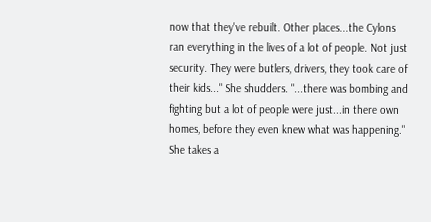now that they've rebuilt. Other places...the Cylons ran everything in the lives of a lot of people. Not just security. They were butlers, drivers, they took care of their kids..." She shudders. "...there was bombing and fighting but a lot of people were just...in there own homes, before they even knew what was happening." She takes a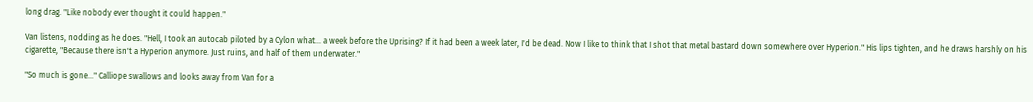long drag. "Like nobody ever thought it could happen."

Van listens, nodding as he does. "Hell, I took an autocab piloted by a Cylon what... a week before the Uprising? If it had been a week later, I'd be dead. Now I like to think that I shot that metal bastard down somewhere over Hyperion." His lips tighten, and he draws harshly on his cigarette, "Because there isn't a Hyperion anymore. Just ruins, and half of them underwater."

"So much is gone..." Calliope swallows and looks away from Van for a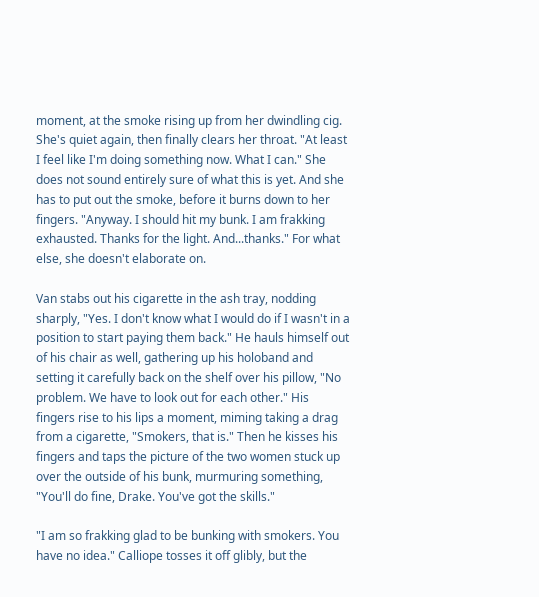moment, at the smoke rising up from her dwindling cig. She's quiet again, then finally clears her throat. "At least I feel like I'm doing something now. What I can." She does not sound entirely sure of what this is yet. And she has to put out the smoke, before it burns down to her fingers. "Anyway. I should hit my bunk. I am frakking exhausted. Thanks for the light. And...thanks." For what else, she doesn't elaborate on.

Van stabs out his cigarette in the ash tray, nodding sharply, "Yes. I don't know what I would do if I wasn't in a position to start paying them back." He hauls himself out of his chair as well, gathering up his holoband and setting it carefully back on the shelf over his pillow, "No problem. We have to look out for each other." His fingers rise to his lips a moment, miming taking a drag from a cigarette, "Smokers, that is." Then he kisses his fingers and taps the picture of the two women stuck up over the outside of his bunk, murmuring something, "You'll do fine, Drake. You've got the skills."

"I am so frakking glad to be bunking with smokers. You have no idea." Calliope tosses it off glibly, but the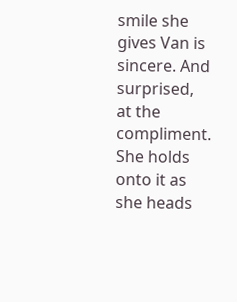smile she gives Van is sincere. And surprised, at the compliment. She holds onto it as she heads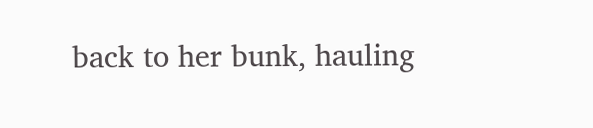back to her bunk, hauling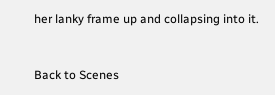her lanky frame up and collapsing into it.


Back to Scenes